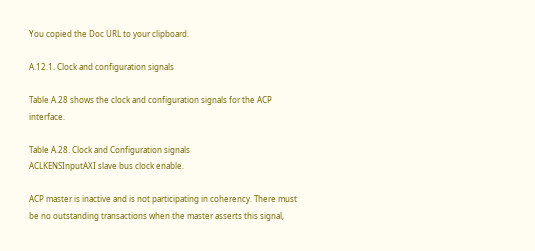You copied the Doc URL to your clipboard.

A.12.1. Clock and configuration signals

Table A.28 shows the clock and configuration signals for the ACP interface.

Table A.28. Clock and Configuration signals
ACLKENSInputAXI slave bus clock enable.

ACP master is inactive and is not participating in coherency. There must be no outstanding transactions when the master asserts this signal,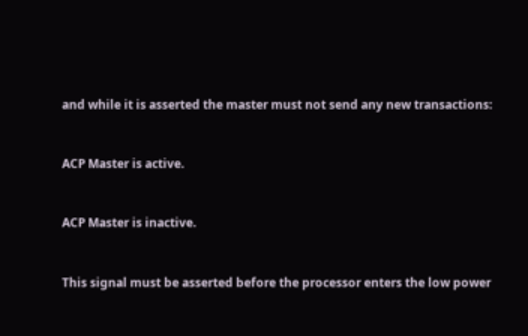and while it is asserted the master must not send any new transactions:


ACP Master is active.


ACP Master is inactive.


This signal must be asserted before the processor enters the low power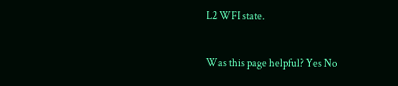L2 WFI state.

Was this page helpful? Yes No